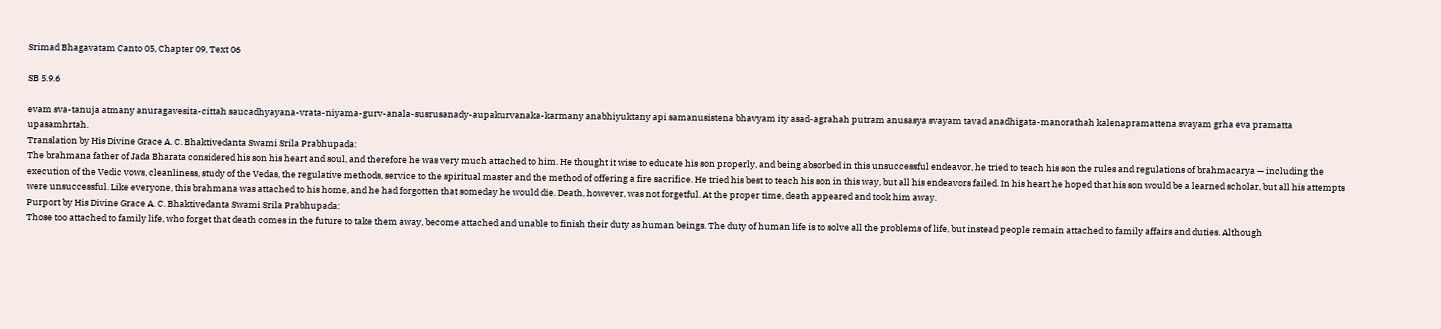Srimad Bhagavatam Canto 05, Chapter 09, Text 06

SB 5.9.6

evam sva-tanuja atmany anuragavesita-cittah saucadhyayana-vrata-niyama-gurv-anala-susrusanady-aupakurvanaka-karmany anabhiyuktany api samanusistena bhavyam ity asad-agrahah putram anusasya svayam tavad anadhigata-manorathah kalenapramattena svayam grha eva pramatta upasamhrtah.
Translation by His Divine Grace A. C. Bhaktivedanta Swami Srila Prabhupada:
The brahmana father of Jada Bharata considered his son his heart and soul, and therefore he was very much attached to him. He thought it wise to educate his son properly, and being absorbed in this unsuccessful endeavor, he tried to teach his son the rules and regulations of brahmacarya — including the execution of the Vedic vows, cleanliness, study of the Vedas, the regulative methods, service to the spiritual master and the method of offering a fire sacrifice. He tried his best to teach his son in this way, but all his endeavors failed. In his heart he hoped that his son would be a learned scholar, but all his attempts were unsuccessful. Like everyone, this brahmana was attached to his home, and he had forgotten that someday he would die. Death, however, was not forgetful. At the proper time, death appeared and took him away.
Purport by His Divine Grace A. C. Bhaktivedanta Swami Srila Prabhupada:
Those too attached to family life, who forget that death comes in the future to take them away, become attached and unable to finish their duty as human beings. The duty of human life is to solve all the problems of life, but instead people remain attached to family affairs and duties. Although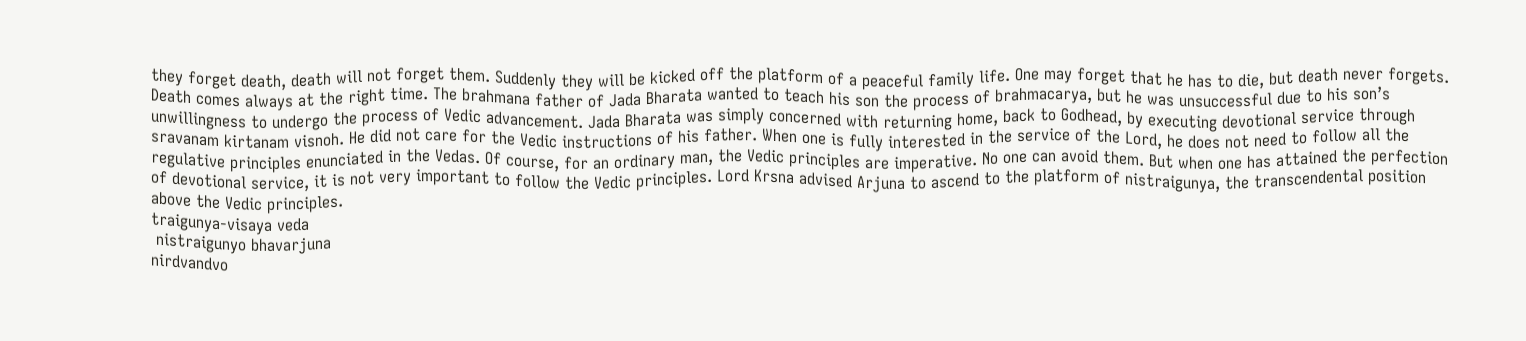they forget death, death will not forget them. Suddenly they will be kicked off the platform of a peaceful family life. One may forget that he has to die, but death never forgets. Death comes always at the right time. The brahmana father of Jada Bharata wanted to teach his son the process of brahmacarya, but he was unsuccessful due to his son’s unwillingness to undergo the process of Vedic advancement. Jada Bharata was simply concerned with returning home, back to Godhead, by executing devotional service through sravanam kirtanam visnoh. He did not care for the Vedic instructions of his father. When one is fully interested in the service of the Lord, he does not need to follow all the regulative principles enunciated in the Vedas. Of course, for an ordinary man, the Vedic principles are imperative. No one can avoid them. But when one has attained the perfection of devotional service, it is not very important to follow the Vedic principles. Lord Krsna advised Arjuna to ascend to the platform of nistraigunya, the transcendental position above the Vedic principles.
traigunya-visaya veda
 nistraigunyo bhavarjuna
nirdvandvo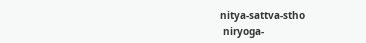nitya-sattva-stho
 niryoga-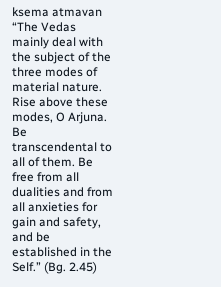ksema atmavan
“The Vedas mainly deal with the subject of the three modes of material nature. Rise above these modes, O Arjuna. Be transcendental to all of them. Be free from all dualities and from all anxieties for gain and safety, and be established in the Self.” (Bg. 2.45)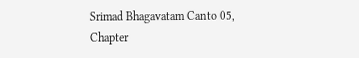Srimad Bhagavatam Canto 05, Chapter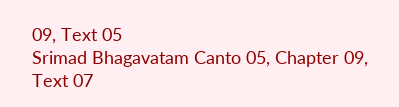09, Text 05
Srimad Bhagavatam Canto 05, Chapter 09, Text 07